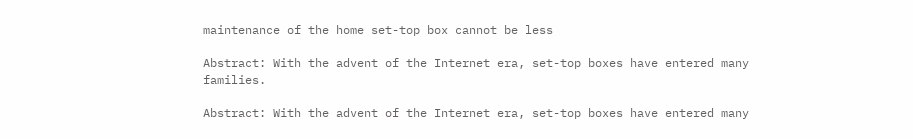maintenance of the home set-top box cannot be less

Abstract: With the advent of the Internet era, set-top boxes have entered many families.

Abstract: With the advent of the Internet era, set-top boxes have entered many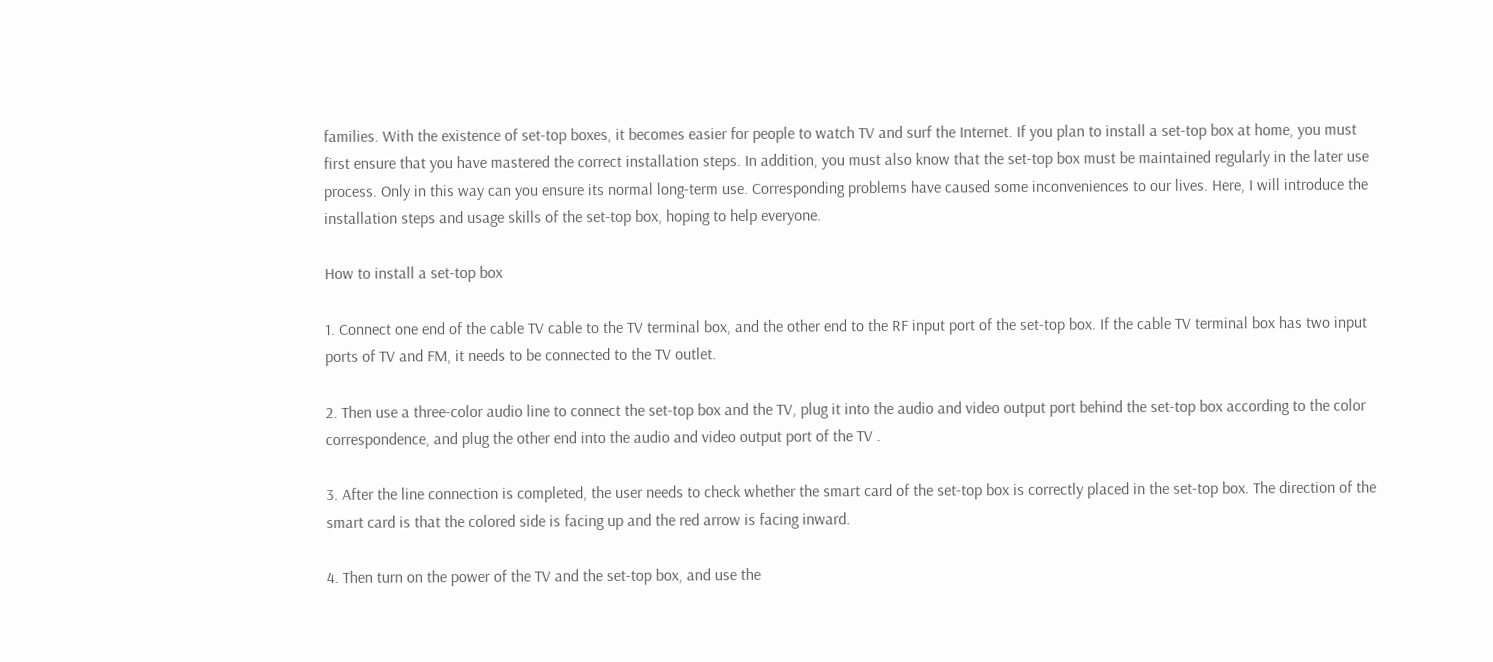families. With the existence of set-top boxes, it becomes easier for people to watch TV and surf the Internet. If you plan to install a set-top box at home, you must first ensure that you have mastered the correct installation steps. In addition, you must also know that the set-top box must be maintained regularly in the later use process. Only in this way can you ensure its normal long-term use. Corresponding problems have caused some inconveniences to our lives. Here, I will introduce the installation steps and usage skills of the set-top box, hoping to help everyone.

How to install a set-top box

1. Connect one end of the cable TV cable to the TV terminal box, and the other end to the RF input port of the set-top box. If the cable TV terminal box has two input ports of TV and FM, it needs to be connected to the TV outlet.

2. Then use a three-color audio line to connect the set-top box and the TV, plug it into the audio and video output port behind the set-top box according to the color correspondence, and plug the other end into the audio and video output port of the TV .

3. After the line connection is completed, the user needs to check whether the smart card of the set-top box is correctly placed in the set-top box. The direction of the smart card is that the colored side is facing up and the red arrow is facing inward.

4. Then turn on the power of the TV and the set-top box, and use the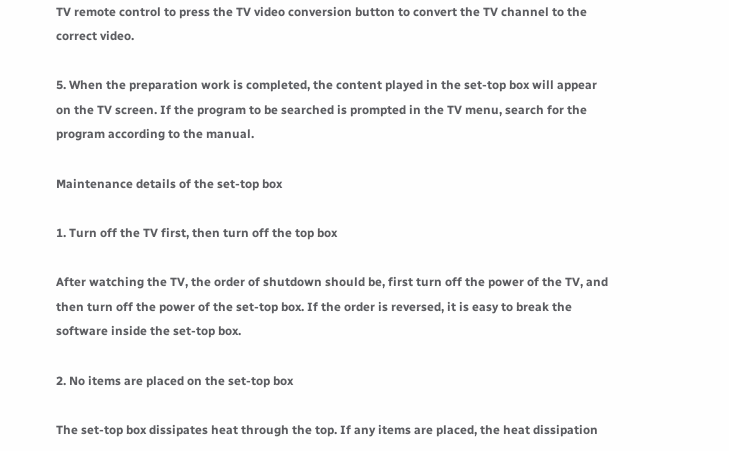TV remote control to press the TV video conversion button to convert the TV channel to the correct video.

5. When the preparation work is completed, the content played in the set-top box will appear on the TV screen. If the program to be searched is prompted in the TV menu, search for the program according to the manual.

Maintenance details of the set-top box

1. Turn off the TV first, then turn off the top box

After watching the TV, the order of shutdown should be, first turn off the power of the TV, and then turn off the power of the set-top box. If the order is reversed, it is easy to break the software inside the set-top box.

2. No items are placed on the set-top box

The set-top box dissipates heat through the top. If any items are placed, the heat dissipation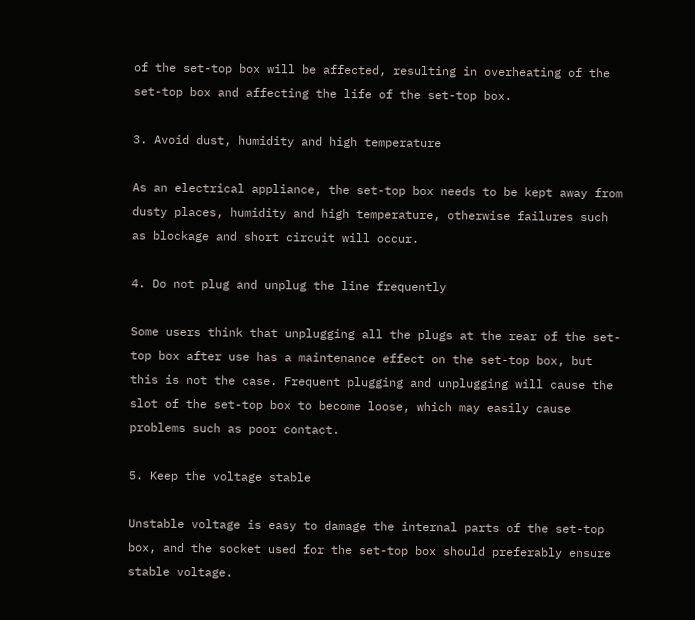of the set-top box will be affected, resulting in overheating of the set-top box and affecting the life of the set-top box.

3. Avoid dust, humidity and high temperature

As an electrical appliance, the set-top box needs to be kept away from dusty places, humidity and high temperature, otherwise failures such as blockage and short circuit will occur.

4. Do not plug and unplug the line frequently

Some users think that unplugging all the plugs at the rear of the set-top box after use has a maintenance effect on the set-top box, but this is not the case. Frequent plugging and unplugging will cause the slot of the set-top box to become loose, which may easily cause problems such as poor contact.

5. Keep the voltage stable

Unstable voltage is easy to damage the internal parts of the set-top box, and the socket used for the set-top box should preferably ensure stable voltage.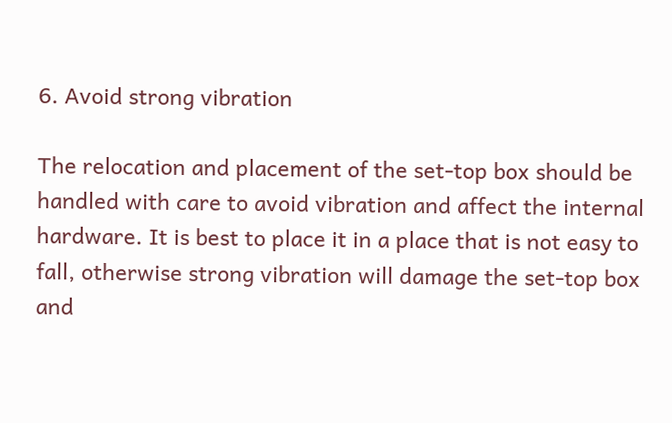6. Avoid strong vibration

The relocation and placement of the set-top box should be handled with care to avoid vibration and affect the internal hardware. It is best to place it in a place that is not easy to fall, otherwise strong vibration will damage the set-top box and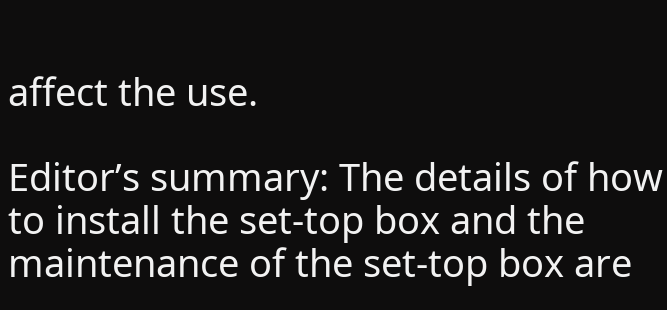affect the use.

Editor’s summary: The details of how to install the set-top box and the maintenance of the set-top box are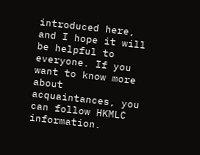introduced here, and I hope it will be helpful to everyone. If you want to know more about acquaintances, you can follow HKMLC information.